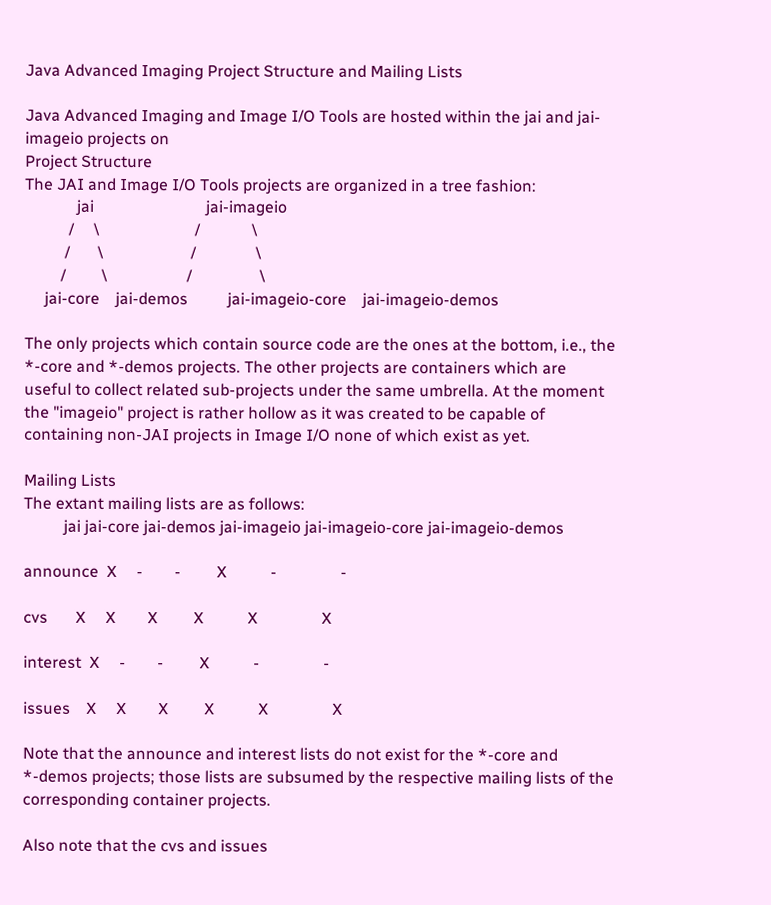Java Advanced Imaging Project Structure and Mailing Lists

Java Advanced Imaging and Image I/O Tools are hosted within the jai and jai-imageio projects on
Project Structure
The JAI and Image I/O Tools projects are organized in a tree fashion:
             jai                            jai-imageio
           /     \                        /             \
          /       \                      /               \
         /         \                    /                 \
     jai-core    jai-demos          jai-imageio-core    jai-imageio-demos

The only projects which contain source code are the ones at the bottom, i.e., the *-core and *-demos projects. The other projects are containers which are useful to collect related sub-projects under the same umbrella. At the moment the "imageio" project is rather hollow as it was created to be capable of containing non-JAI projects in Image I/O none of which exist as yet.

Mailing Lists
The extant mailing lists are as follows:
          jai jai-core jai-demos jai-imageio jai-imageio-core jai-imageio-demos

announce  X     -        -         X           -                -

cvs       X     X        X         X           X                X

interest  X     -        -         X           -                -

issues    X     X        X         X           X                X

Note that the announce and interest lists do not exist for the *-core and *-demos projects; those lists are subsumed by the respective mailing lists of the corresponding container projects.

Also note that the cvs and issues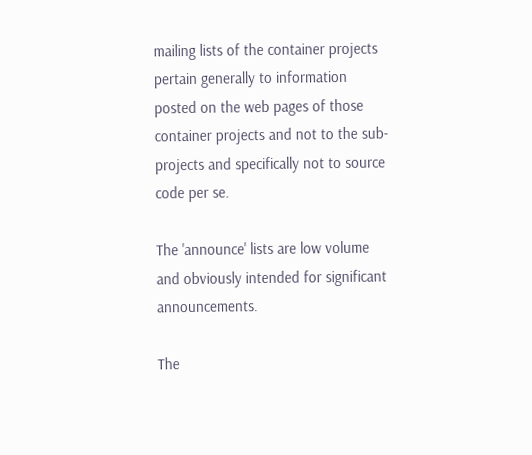mailing lists of the container projects pertain generally to information posted on the web pages of those container projects and not to the sub-projects and specifically not to source code per se.

The 'announce' lists are low volume and obviously intended for significant announcements.

The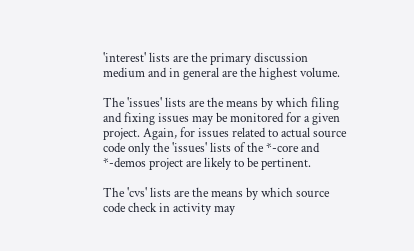'interest' lists are the primary discussion medium and in general are the highest volume.

The 'issues' lists are the means by which filing and fixing issues may be monitored for a given project. Again, for issues related to actual source code only the 'issues' lists of the *-core and *-demos project are likely to be pertinent.

The 'cvs' lists are the means by which source code check in activity may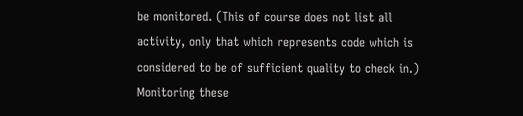be monitored. (This of course does not list all activity, only that which represents code which is considered to be of sufficient quality to check in.) Monitoring these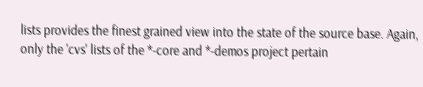lists provides the finest grained view into the state of the source base. Again, only the 'cvs' lists of the *-core and *-demos project pertain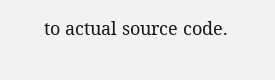to actual source code.